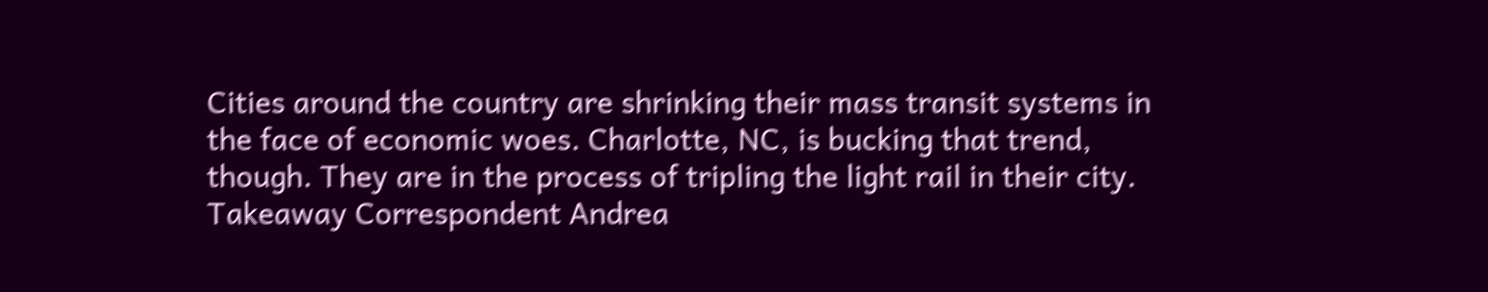Cities around the country are shrinking their mass transit systems in the face of economic woes. Charlotte, NC, is bucking that trend, though. They are in the process of tripling the light rail in their city. Takeaway Correspondent Andrea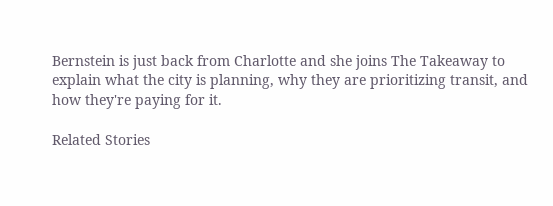Bernstein is just back from Charlotte and she joins The Takeaway to explain what the city is planning, why they are prioritizing transit, and how they're paying for it.

Related Stories